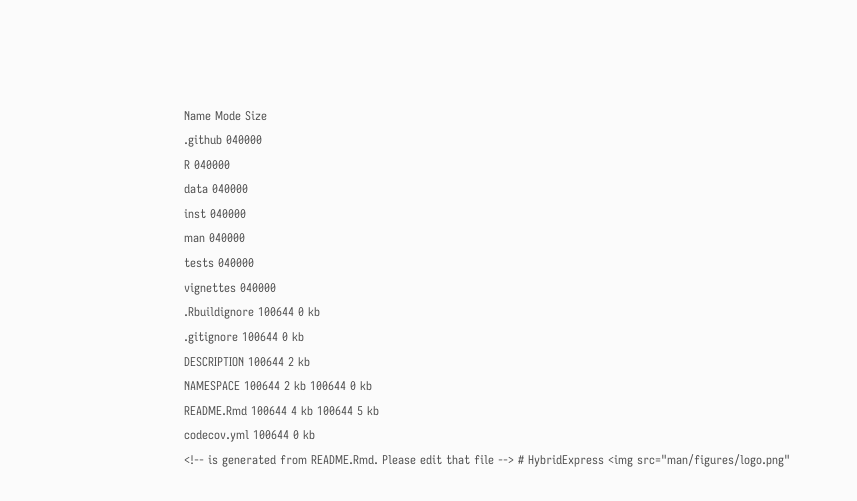Name Mode Size
.github 040000
R 040000
data 040000
inst 040000
man 040000
tests 040000
vignettes 040000
.Rbuildignore 100644 0 kb
.gitignore 100644 0 kb
DESCRIPTION 100644 2 kb
NAMESPACE 100644 2 kb 100644 0 kb
README.Rmd 100644 4 kb 100644 5 kb
codecov.yml 100644 0 kb
<!-- is generated from README.Rmd. Please edit that file --> # HybridExpress <img src="man/figures/logo.png"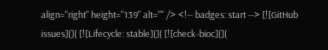align="right" height="139" alt="" /> <!-- badges: start --> [![GitHub issues](]( [![Lifecycle: stable](]( [![check-bioc](](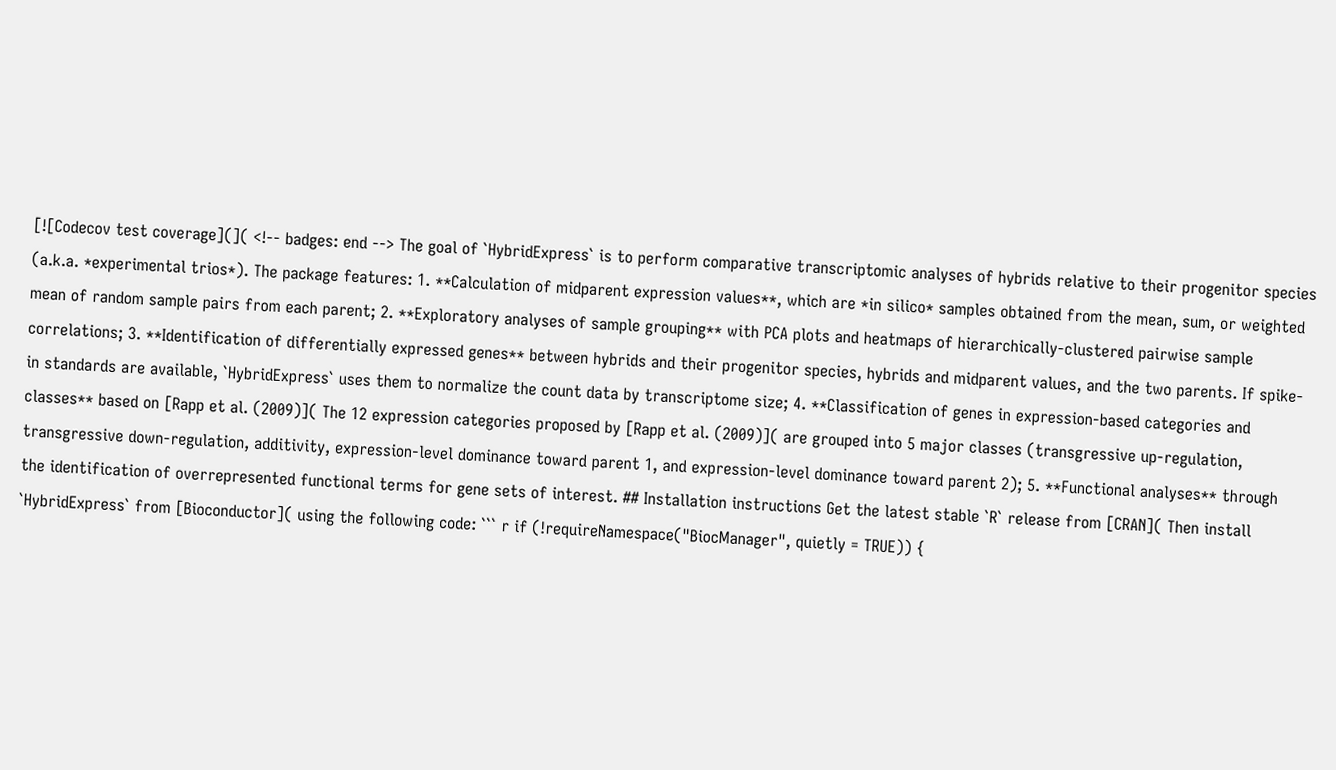[![Codecov test coverage](]( <!-- badges: end --> The goal of `HybridExpress` is to perform comparative transcriptomic analyses of hybrids relative to their progenitor species (a.k.a. *experimental trios*). The package features: 1. **Calculation of midparent expression values**, which are *in silico* samples obtained from the mean, sum, or weighted mean of random sample pairs from each parent; 2. **Exploratory analyses of sample grouping** with PCA plots and heatmaps of hierarchically-clustered pairwise sample correlations; 3. **Identification of differentially expressed genes** between hybrids and their progenitor species, hybrids and midparent values, and the two parents. If spike-in standards are available, `HybridExpress` uses them to normalize the count data by transcriptome size; 4. **Classification of genes in expression-based categories and classes** based on [Rapp et al. (2009)]( The 12 expression categories proposed by [Rapp et al. (2009)]( are grouped into 5 major classes (transgressive up-regulation, transgressive down-regulation, additivity, expression-level dominance toward parent 1, and expression-level dominance toward parent 2); 5. **Functional analyses** through the identification of overrepresented functional terms for gene sets of interest. ## Installation instructions Get the latest stable `R` release from [CRAN]( Then install `HybridExpress` from [Bioconductor]( using the following code: ``` r if (!requireNamespace("BiocManager", quietly = TRUE)) {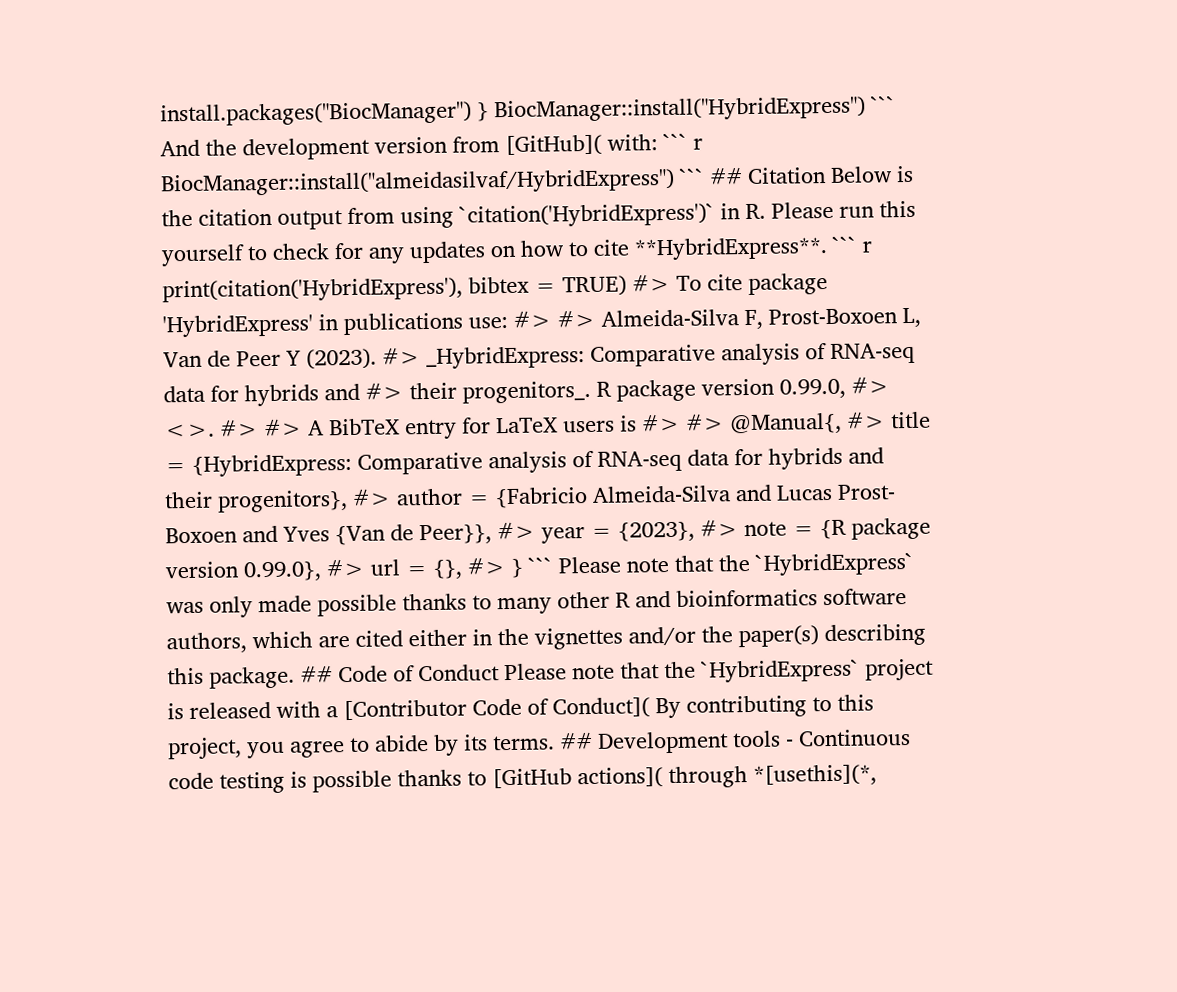install.packages("BiocManager") } BiocManager::install("HybridExpress") ``` And the development version from [GitHub]( with: ``` r BiocManager::install("almeidasilvaf/HybridExpress") ``` ## Citation Below is the citation output from using `citation('HybridExpress')` in R. Please run this yourself to check for any updates on how to cite **HybridExpress**. ``` r print(citation('HybridExpress'), bibtex = TRUE) #> To cite package 'HybridExpress' in publications use: #> #> Almeida-Silva F, Prost-Boxoen L, Van de Peer Y (2023). #> _HybridExpress: Comparative analysis of RNA-seq data for hybrids and #> their progenitors_. R package version 0.99.0, #> <>. #> #> A BibTeX entry for LaTeX users is #> #> @Manual{, #> title = {HybridExpress: Comparative analysis of RNA-seq data for hybrids and their progenitors}, #> author = {Fabricio Almeida-Silva and Lucas Prost-Boxoen and Yves {Van de Peer}}, #> year = {2023}, #> note = {R package version 0.99.0}, #> url = {}, #> } ``` Please note that the `HybridExpress` was only made possible thanks to many other R and bioinformatics software authors, which are cited either in the vignettes and/or the paper(s) describing this package. ## Code of Conduct Please note that the `HybridExpress` project is released with a [Contributor Code of Conduct]( By contributing to this project, you agree to abide by its terms. ## Development tools - Continuous code testing is possible thanks to [GitHub actions]( through *[usethis](*,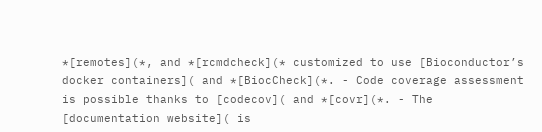*[remotes](*, and *[rcmdcheck](* customized to use [Bioconductor’s docker containers]( and *[BiocCheck](*. - Code coverage assessment is possible thanks to [codecov]( and *[covr](*. - The [documentation website]( is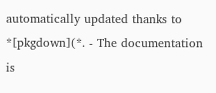automatically updated thanks to *[pkgdown](*. - The documentation is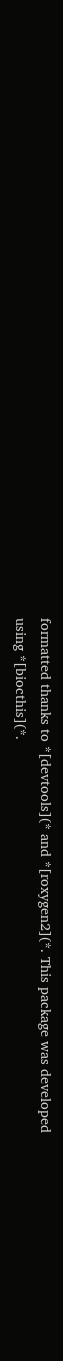formatted thanks to *[devtools](* and *[roxygen2](*. This package was developed using *[biocthis](*.